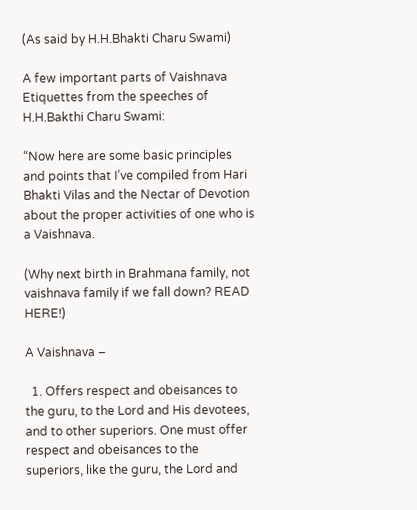(As said by H.H.Bhakti Charu Swami)

A few important parts of Vaishnava Etiquettes from the speeches of H.H.Bakthi Charu Swami:

“Now here are some basic principles and points that I’ve compiled from Hari Bhakti Vilas and the Nectar of Devotion about the proper activities of one who is a Vaishnava.

(Why next birth in Brahmana family, not vaishnava family if we fall down? READ HERE!)

A Vaishnava –

  1. Offers respect and obeisances to the guru, to the Lord and His devotees, and to other superiors. One must offer respect and obeisances to the superiors, like the guru, the Lord and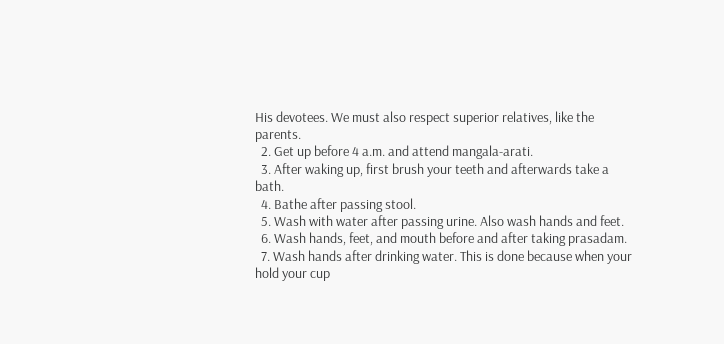His devotees. We must also respect superior relatives, like the parents.
  2. Get up before 4 a.m. and attend mangala-arati.
  3. After waking up, first brush your teeth and afterwards take a bath.
  4. Bathe after passing stool.
  5. Wash with water after passing urine. Also wash hands and feet.
  6. Wash hands, feet, and mouth before and after taking prasadam.
  7. Wash hands after drinking water. This is done because when your hold your cup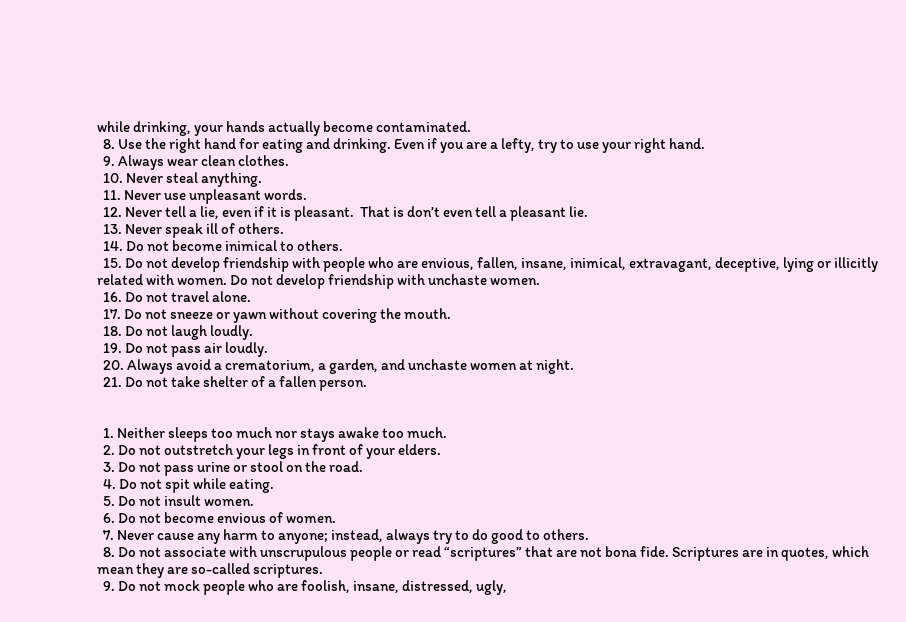while drinking, your hands actually become contaminated.
  8. Use the right hand for eating and drinking. Even if you are a lefty, try to use your right hand.
  9. Always wear clean clothes.
  10. Never steal anything.
  11. Never use unpleasant words.
  12. Never tell a lie, even if it is pleasant.  That is don’t even tell a pleasant lie.
  13. Never speak ill of others.
  14. Do not become inimical to others.
  15. Do not develop friendship with people who are envious, fallen, insane, inimical, extravagant, deceptive, lying or illicitly related with women. Do not develop friendship with unchaste women.
  16. Do not travel alone.
  17. Do not sneeze or yawn without covering the mouth.
  18. Do not laugh loudly.
  19. Do not pass air loudly.
  20. Always avoid a crematorium, a garden, and unchaste women at night.
  21. Do not take shelter of a fallen person.


  1. Neither sleeps too much nor stays awake too much.
  2. Do not outstretch your legs in front of your elders.
  3. Do not pass urine or stool on the road.
  4. Do not spit while eating.
  5. Do not insult women.
  6. Do not become envious of women.
  7. Never cause any harm to anyone; instead, always try to do good to others.
  8. Do not associate with unscrupulous people or read “scriptures” that are not bona fide. Scriptures are in quotes, which mean they are so-called scriptures.
  9. Do not mock people who are foolish, insane, distressed, ugly,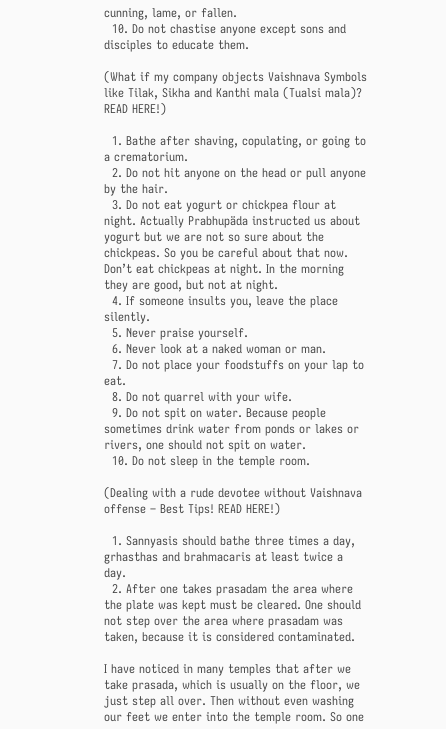cunning, lame, or fallen.
  10. Do not chastise anyone except sons and disciples to educate them.

(What if my company objects Vaishnava Symbols like Tilak, Sikha and Kanthi mala (Tualsi mala)? READ HERE!)

  1. Bathe after shaving, copulating, or going to a crematorium.
  2. Do not hit anyone on the head or pull anyone by the hair.
  3. Do not eat yogurt or chickpea flour at night. Actually Prabhupäda instructed us about yogurt but we are not so sure about the chickpeas. So you be careful about that now. Don’t eat chickpeas at night. In the morning they are good, but not at night.
  4. If someone insults you, leave the place silently.
  5. Never praise yourself.
  6. Never look at a naked woman or man.
  7. Do not place your foodstuffs on your lap to eat.
  8. Do not quarrel with your wife.
  9. Do not spit on water. Because people sometimes drink water from ponds or lakes or rivers, one should not spit on water.
  10. Do not sleep in the temple room.

(Dealing with a rude devotee without Vaishnava offense – Best Tips! READ HERE!)

  1. Sannyasis should bathe three times a day, grhasthas and brahmacaris at least twice a day.
  2. After one takes prasadam the area where the plate was kept must be cleared. One should not step over the area where prasadam was taken, because it is considered contaminated.

I have noticed in many temples that after we take prasada, which is usually on the floor, we just step all over. Then without even washing our feet we enter into the temple room. So one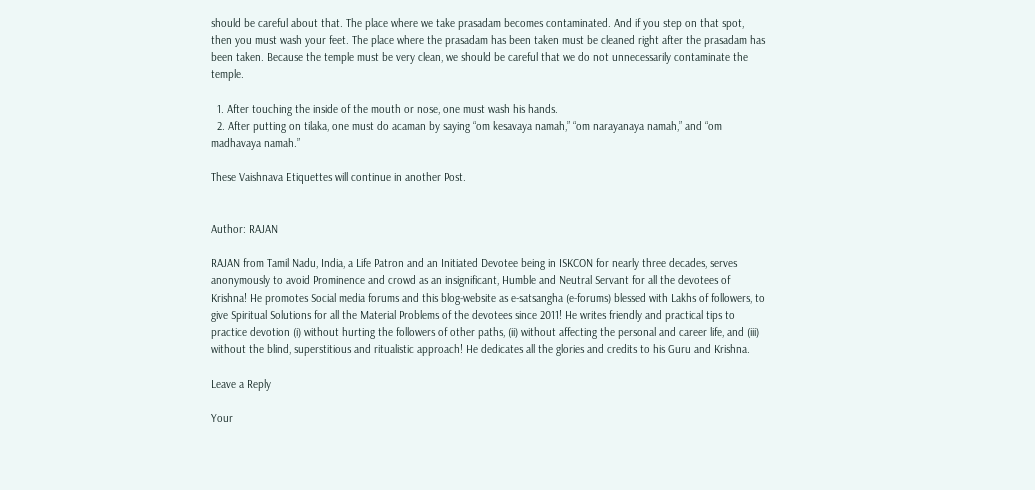should be careful about that. The place where we take prasadam becomes contaminated. And if you step on that spot, then you must wash your feet. The place where the prasadam has been taken must be cleaned right after the prasadam has been taken. Because the temple must be very clean, we should be careful that we do not unnecessarily contaminate the temple.

  1. After touching the inside of the mouth or nose, one must wash his hands.
  2. After putting on tilaka, one must do acaman by saying “om kesavaya namah,” “om narayanaya namah,” and “om madhavaya namah.”

These Vaishnava Etiquettes will continue in another Post.


Author: RAJAN

RAJAN from Tamil Nadu, India, a Life Patron and an Initiated Devotee being in ISKCON for nearly three decades, serves anonymously to avoid Prominence and crowd as an insignificant, Humble and Neutral Servant for all the devotees of Krishna! He promotes Social media forums and this blog-website as e-satsangha (e-forums) blessed with Lakhs of followers, to give Spiritual Solutions for all the Material Problems of the devotees since 2011! He writes friendly and practical tips to practice devotion (i) without hurting the followers of other paths, (ii) without affecting the personal and career life, and (iii) without the blind, superstitious and ritualistic approach! He dedicates all the glories and credits to his Guru and Krishna.

Leave a Reply

Your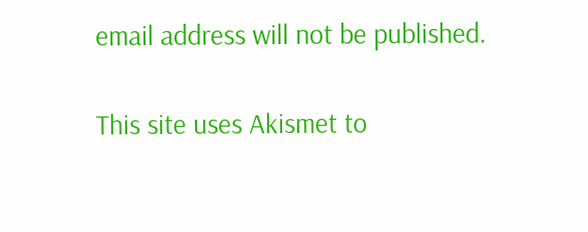email address will not be published.

This site uses Akismet to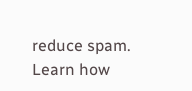reduce spam. Learn how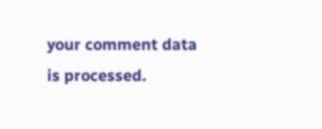your comment data is processed.